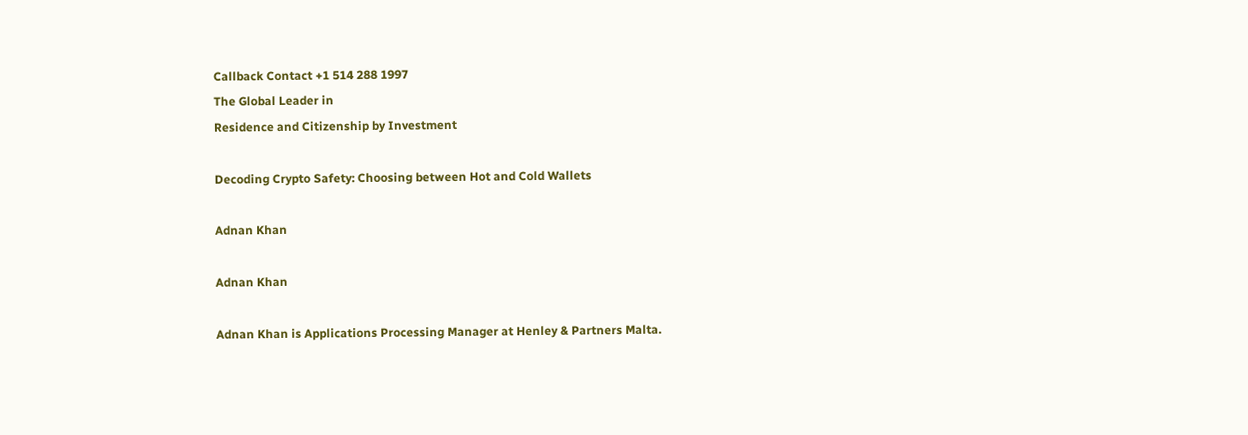Callback Contact +1 514 288 1997
The Global Leader in
Residence and Citizenship by Investment

Decoding Crypto Safety: Choosing between Hot and Cold Wallets

Adnan Khan

Adnan Khan

Adnan Khan is Applications Processing Manager at Henley & Partners Malta.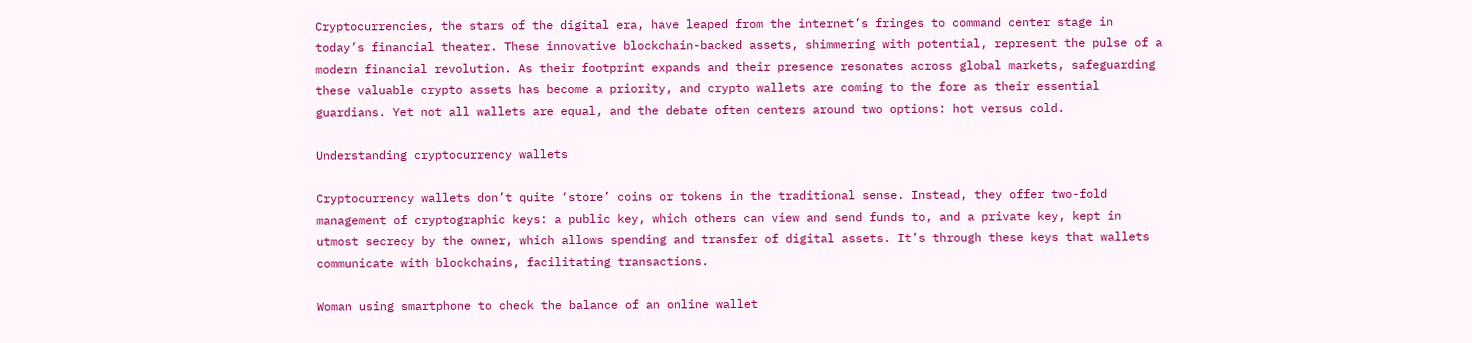Cryptocurrencies, the stars of the digital era, have leaped from the internet’s fringes to command center stage in today’s financial theater. These innovative blockchain-backed assets, shimmering with potential, represent the pulse of a modern financial revolution. As their footprint expands and their presence resonates across global markets, safeguarding these valuable crypto assets has become a priority, and crypto wallets are coming to the fore as their essential guardians. Yet not all wallets are equal, and the debate often centers around two options: hot versus cold.

Understanding cryptocurrency wallets

Cryptocurrency wallets don’t quite ‘store’ coins or tokens in the traditional sense. Instead, they offer two-fold management of cryptographic keys: a public key, which others can view and send funds to, and a private key, kept in utmost secrecy by the owner, which allows spending and transfer of digital assets. It’s through these keys that wallets communicate with blockchains, facilitating transactions.

Woman using smartphone to check the balance of an online wallet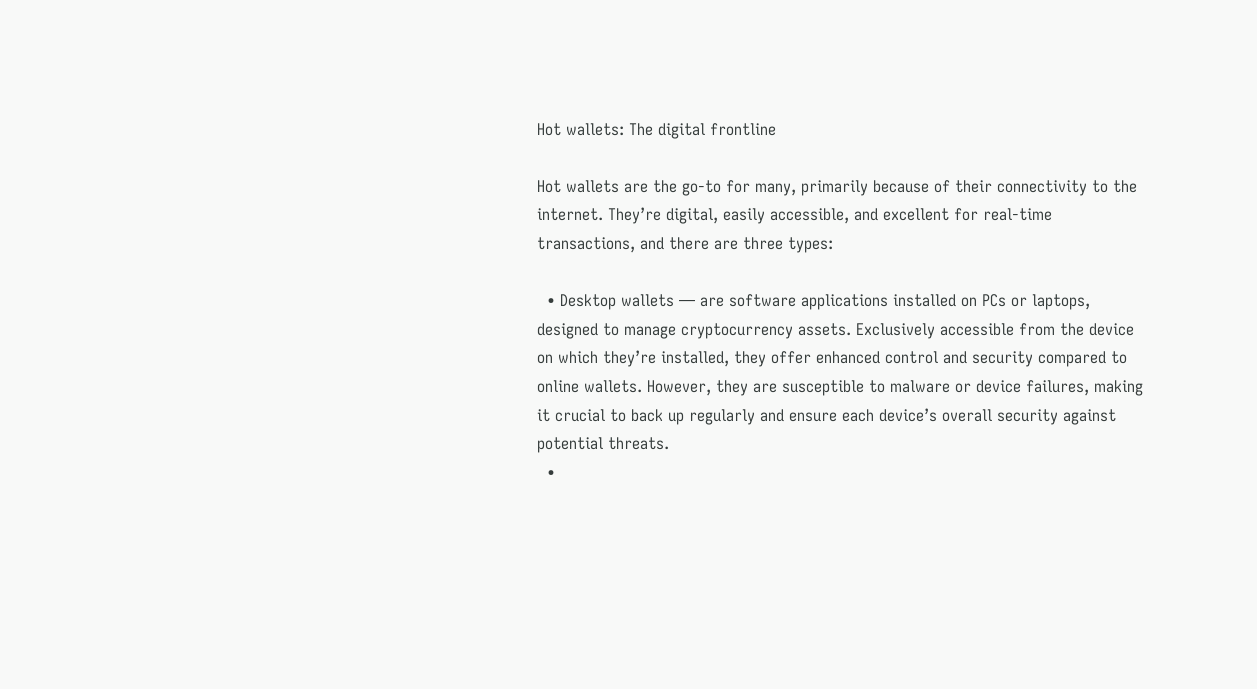Hot wallets: The digital frontline

Hot wallets are the go-to for many, primarily because of their connectivity to the internet. They’re digital, easily accessible, and excellent for real-time transactions, and there are three types:

  • Desktop wallets — are software applications installed on PCs or laptops, designed to manage cryptocurrency assets. Exclusively accessible from the device on which they’re installed, they offer enhanced control and security compared to online wallets. However, they are susceptible to malware or device failures, making it crucial to back up regularly and ensure each device’s overall security against potential threats.
  •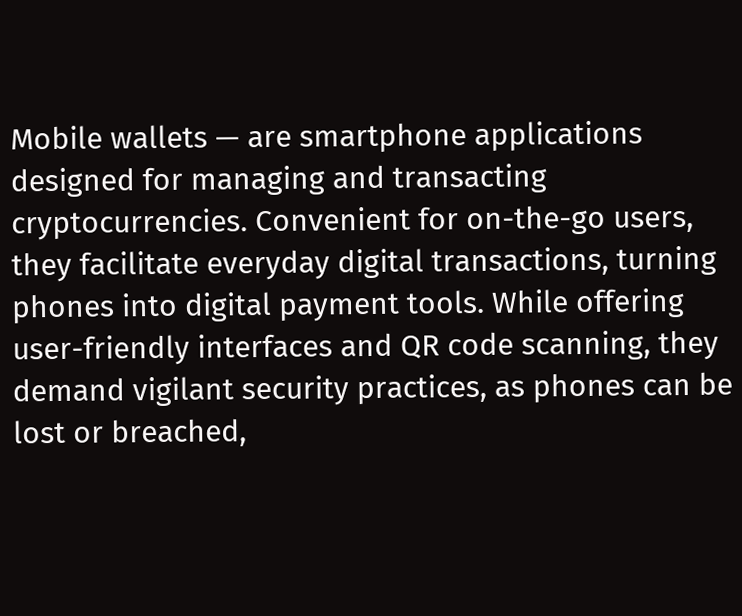Mobile wallets — are smartphone applications designed for managing and transacting cryptocurrencies. Convenient for on-the-go users, they facilitate everyday digital transactions, turning phones into digital payment tools. While offering user-friendly interfaces and QR code scanning, they demand vigilant security practices, as phones can be lost or breached,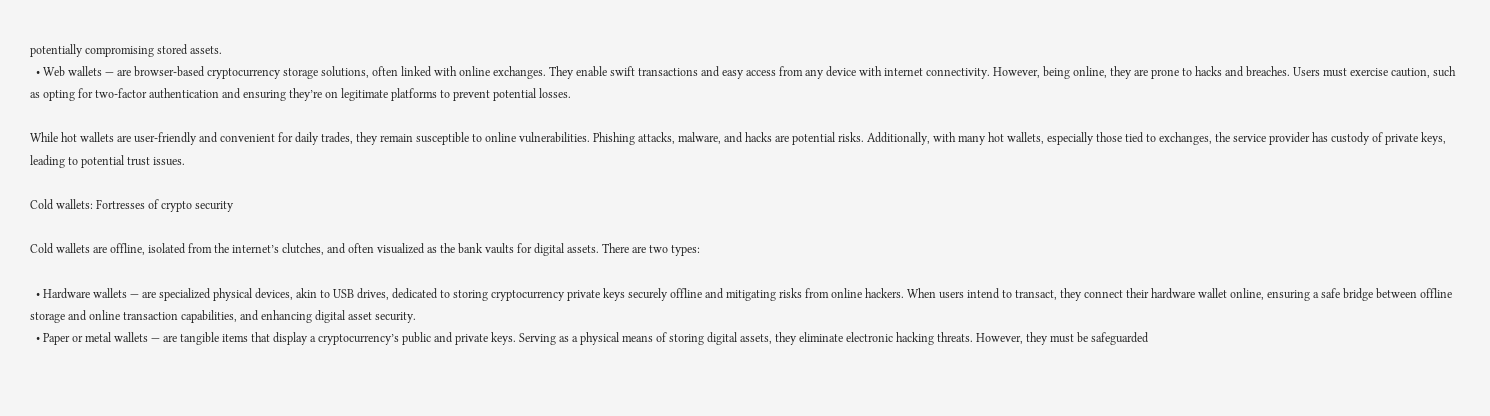potentially compromising stored assets.
  • Web wallets — are browser-based cryptocurrency storage solutions, often linked with online exchanges. They enable swift transactions and easy access from any device with internet connectivity. However, being online, they are prone to hacks and breaches. Users must exercise caution, such as opting for two-factor authentication and ensuring they’re on legitimate platforms to prevent potential losses.

While hot wallets are user-friendly and convenient for daily trades, they remain susceptible to online vulnerabilities. Phishing attacks, malware, and hacks are potential risks. Additionally, with many hot wallets, especially those tied to exchanges, the service provider has custody of private keys, leading to potential trust issues.

Cold wallets: Fortresses of crypto security

Cold wallets are offline, isolated from the internet’s clutches, and often visualized as the bank vaults for digital assets. There are two types:

  • Hardware wallets — are specialized physical devices, akin to USB drives, dedicated to storing cryptocurrency private keys securely offline and mitigating risks from online hackers. When users intend to transact, they connect their hardware wallet online, ensuring a safe bridge between offline storage and online transaction capabilities, and enhancing digital asset security.
  • Paper or metal wallets — are tangible items that display a cryptocurrency’s public and private keys. Serving as a physical means of storing digital assets, they eliminate electronic hacking threats. However, they must be safeguarded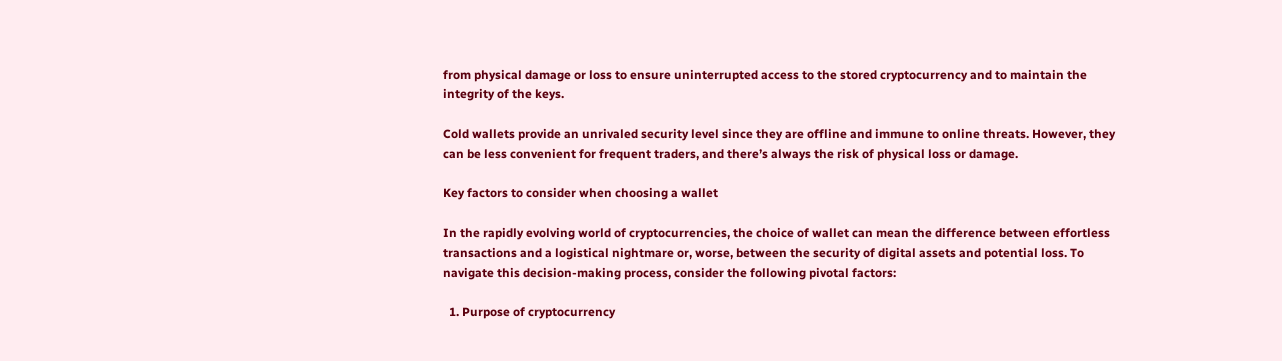from physical damage or loss to ensure uninterrupted access to the stored cryptocurrency and to maintain the integrity of the keys.

Cold wallets provide an unrivaled security level since they are offline and immune to online threats. However, they can be less convenient for frequent traders, and there’s always the risk of physical loss or damage.

Key factors to consider when choosing a wallet

In the rapidly evolving world of cryptocurrencies, the choice of wallet can mean the difference between effortless transactions and a logistical nightmare or, worse, between the security of digital assets and potential loss. To navigate this decision-making process, consider the following pivotal factors:

  1. Purpose of cryptocurrency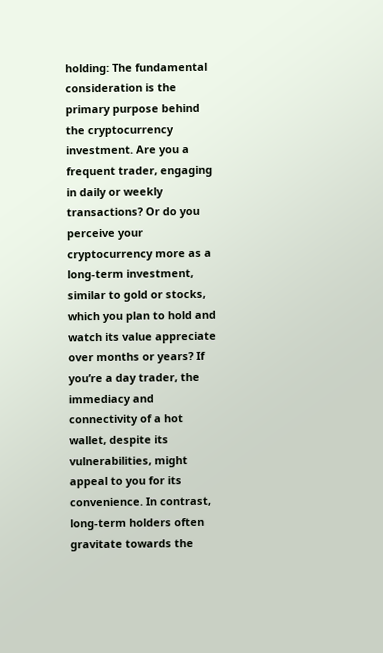holding: The fundamental consideration is the primary purpose behind the cryptocurrency investment. Are you a frequent trader, engaging in daily or weekly transactions? Or do you perceive your cryptocurrency more as a long-term investment, similar to gold or stocks, which you plan to hold and watch its value appreciate over months or years? If you’re a day trader, the immediacy and connectivity of a hot wallet, despite its vulnerabilities, might appeal to you for its convenience. In contrast, long-term holders often gravitate towards the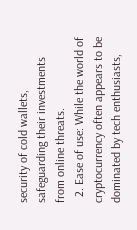security of cold wallets, safeguarding their investments from online threats.
  2. Ease of use: While the world of cryptocurrency often appears to be dominated by tech enthusiasts,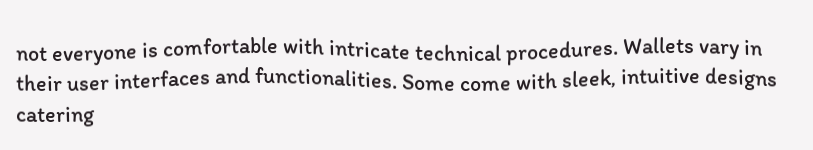not everyone is comfortable with intricate technical procedures. Wallets vary in their user interfaces and functionalities. Some come with sleek, intuitive designs catering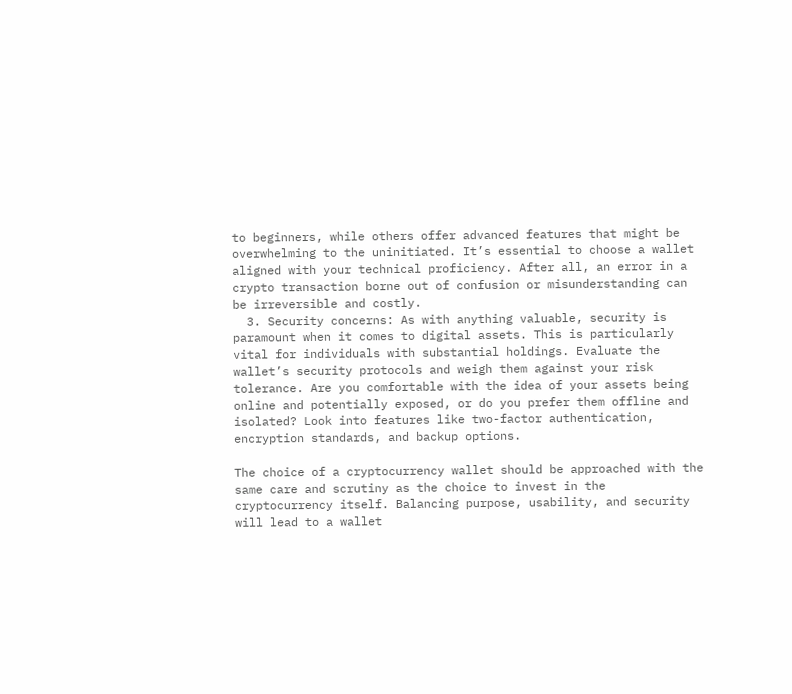to beginners, while others offer advanced features that might be overwhelming to the uninitiated. It’s essential to choose a wallet aligned with your technical proficiency. After all, an error in a crypto transaction borne out of confusion or misunderstanding can be irreversible and costly.
  3. Security concerns: As with anything valuable, security is paramount when it comes to digital assets. This is particularly vital for individuals with substantial holdings. Evaluate the wallet’s security protocols and weigh them against your risk tolerance. Are you comfortable with the idea of your assets being online and potentially exposed, or do you prefer them offline and isolated? Look into features like two-factor authentication, encryption standards, and backup options.

The choice of a cryptocurrency wallet should be approached with the same care and scrutiny as the choice to invest in the cryptocurrency itself. Balancing purpose, usability, and security will lead to a wallet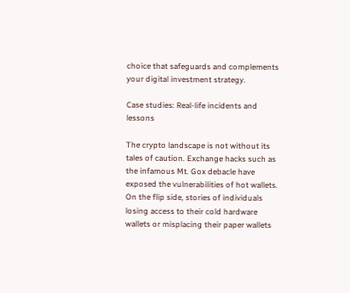choice that safeguards and complements your digital investment strategy.

Case studies: Real-life incidents and lessons

The crypto landscape is not without its tales of caution. Exchange hacks such as the infamous Mt. Gox debacle have exposed the vulnerabilities of hot wallets. On the flip side, stories of individuals losing access to their cold hardware wallets or misplacing their paper wallets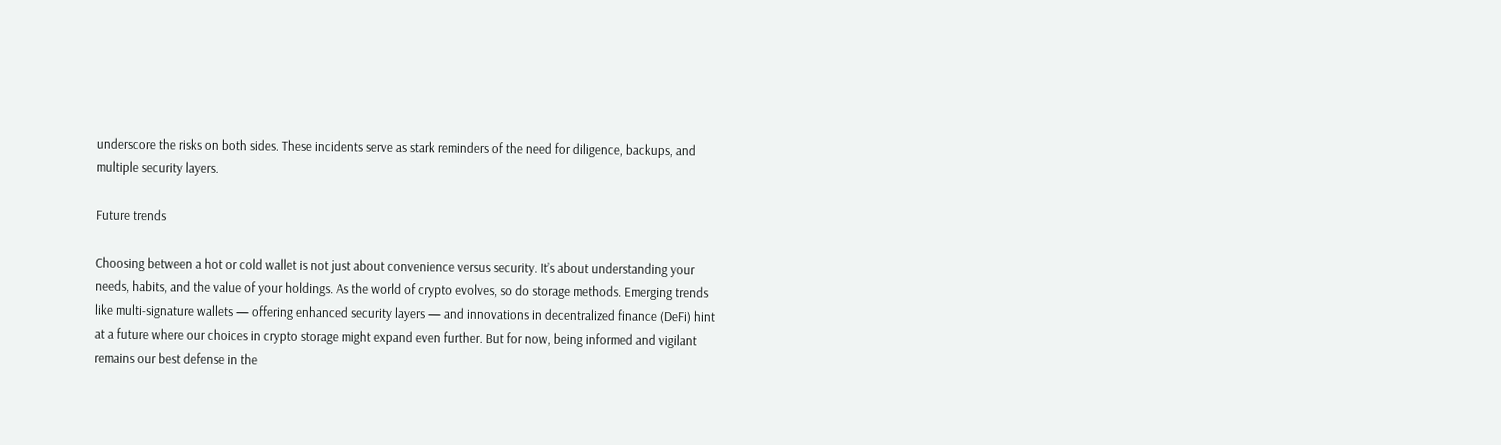underscore the risks on both sides. These incidents serve as stark reminders of the need for diligence, backups, and multiple security layers.

Future trends

Choosing between a hot or cold wallet is not just about convenience versus security. It’s about understanding your needs, habits, and the value of your holdings. As the world of crypto evolves, so do storage methods. Emerging trends like multi-signature wallets — offering enhanced security layers — and innovations in decentralized finance (DeFi) hint at a future where our choices in crypto storage might expand even further. But for now, being informed and vigilant remains our best defense in the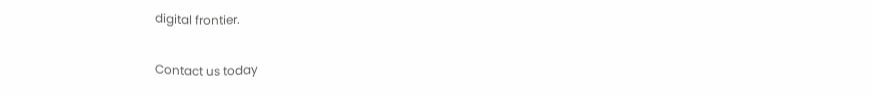digital frontier.

Contact us today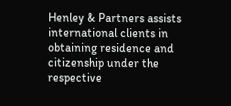Henley & Partners assists international clients in obtaining residence and citizenship under the respective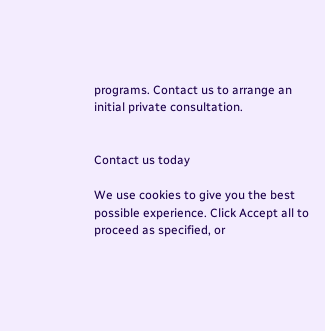programs. Contact us to arrange an initial private consultation.


Contact us today

We use cookies to give you the best possible experience. Click Accept all to proceed as specified, or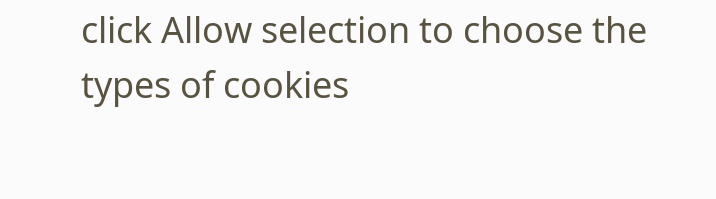click Allow selection to choose the types of cookies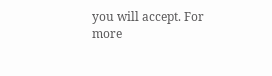you will accept. For more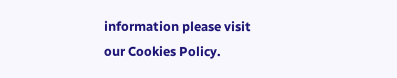information please visit our Cookies Policy.